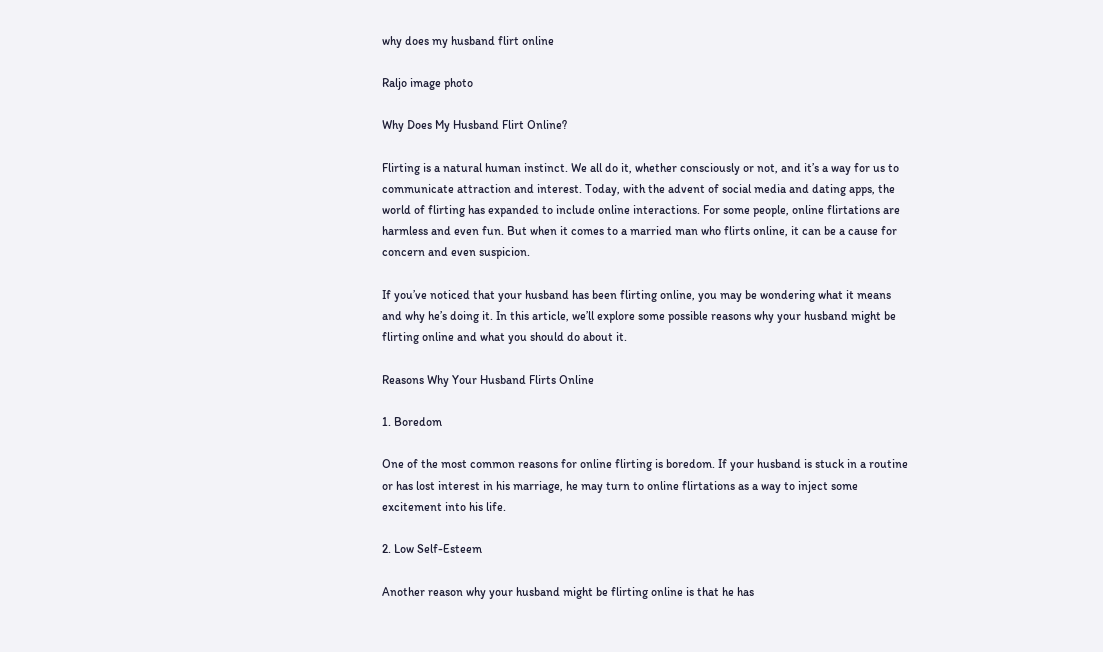why does my husband flirt online

Raljo image photo

Why Does My Husband Flirt Online?

Flirting is a natural human instinct. We all do it, whether consciously or not, and it’s a way for us to communicate attraction and interest. Today, with the advent of social media and dating apps, the world of flirting has expanded to include online interactions. For some people, online flirtations are harmless and even fun. But when it comes to a married man who flirts online, it can be a cause for concern and even suspicion.

If you’ve noticed that your husband has been flirting online, you may be wondering what it means and why he’s doing it. In this article, we’ll explore some possible reasons why your husband might be flirting online and what you should do about it.

Reasons Why Your Husband Flirts Online

1. Boredom

One of the most common reasons for online flirting is boredom. If your husband is stuck in a routine or has lost interest in his marriage, he may turn to online flirtations as a way to inject some excitement into his life.

2. Low Self-Esteem

Another reason why your husband might be flirting online is that he has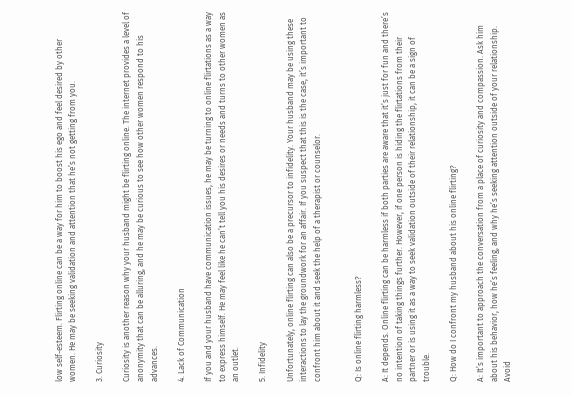low self-esteem. Flirting online can be a way for him to boost his ego and feel desired by other women. He may be seeking validation and attention that he’s not getting from you.

3. Curiosity

Curiosity is another reason why your husband might be flirting online. The internet provides a level of anonymity that can be alluring, and he may be curious to see how other women respond to his advances.

4. Lack of Communication

If you and your husband have communication issues, he may be turning to online flirtations as a way to express himself. He may feel like he can’t tell you his desires or needs and turns to other women as an outlet.

5. Infidelity

Unfortunately, online flirting can also be a precursor to infidelity. Your husband may be using these interactions to lay the groundwork for an affair. If you suspect that this is the case, it’s important to confront him about it and seek the help of a therapist or counselor.


Q: Is online flirting harmless?

A: It depends. Online flirting can be harmless if both parties are aware that it’s just for fun and there’s no intention of taking things further. However, if one person is hiding the flirtations from their partner or is using it as a way to seek validation outside of their relationship, it can be a sign of trouble.

Q: How do I confront my husband about his online flirting?

A: It’s important to approach the conversation from a place of curiosity and compassion. Ask him about his behavior, how he’s feeling, and why he’s seeking attention outside of your relationship. Avoid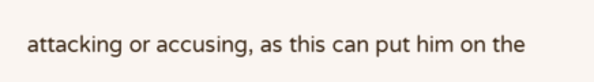attacking or accusing, as this can put him on the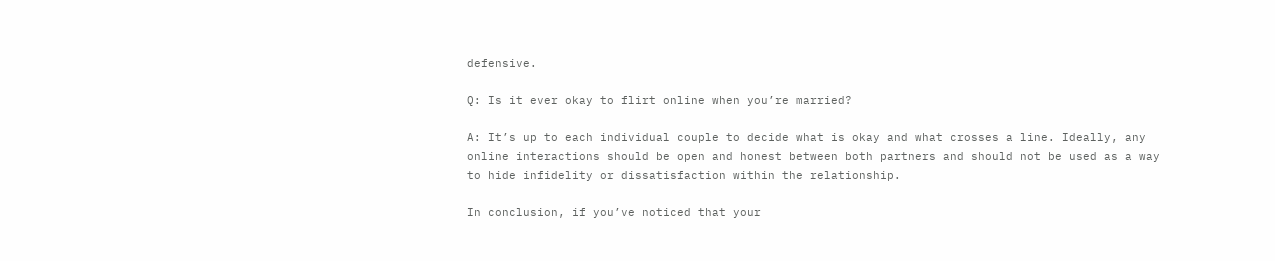defensive.

Q: Is it ever okay to flirt online when you’re married?

A: It’s up to each individual couple to decide what is okay and what crosses a line. Ideally, any online interactions should be open and honest between both partners and should not be used as a way to hide infidelity or dissatisfaction within the relationship.

In conclusion, if you’ve noticed that your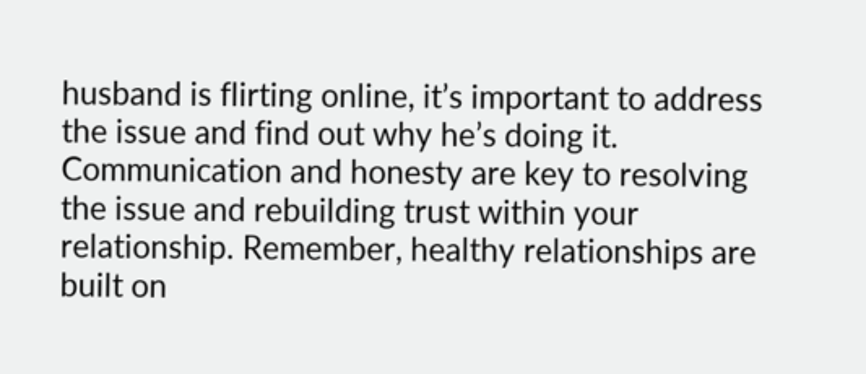husband is flirting online, it’s important to address the issue and find out why he’s doing it. Communication and honesty are key to resolving the issue and rebuilding trust within your relationship. Remember, healthy relationships are built on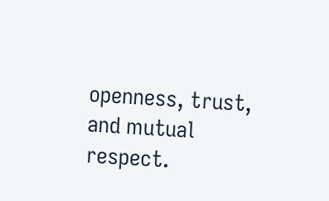openness, trust, and mutual respect.